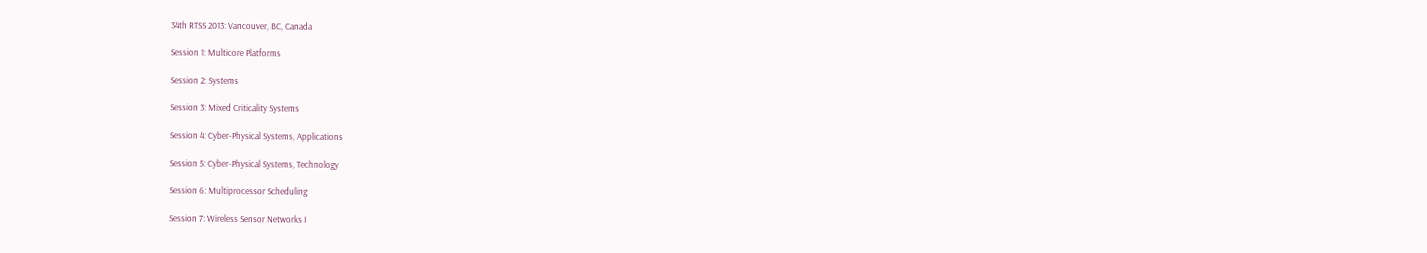34th RTSS 2013: Vancouver, BC, Canada

Session 1: Multicore Platforms

Session 2: Systems

Session 3: Mixed Criticality Systems

Session 4: Cyber-Physical Systems, Applications

Session 5: Cyber-Physical Systems, Technology

Session 6: Multiprocessor Scheduling

Session 7: Wireless Sensor Networks I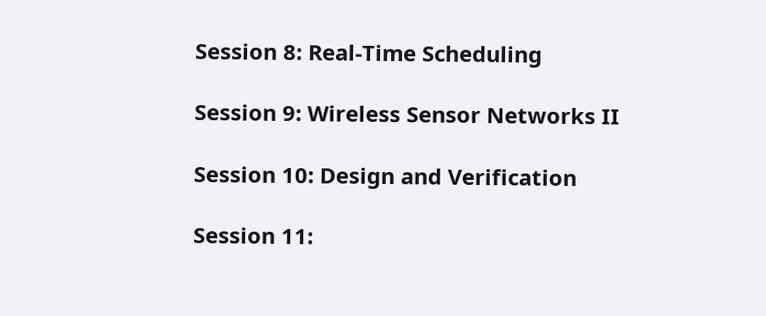Session 8: Real-Time Scheduling

Session 9: Wireless Sensor Networks II

Session 10: Design and Verification

Session 11: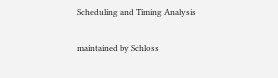Scheduling and Timing Analysis

maintained by Schloss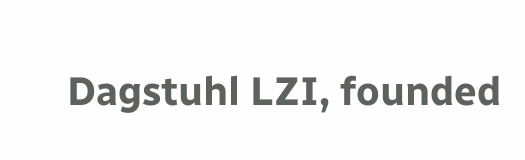Dagstuhl LZI, founded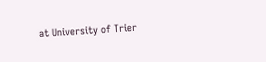at University of Trier